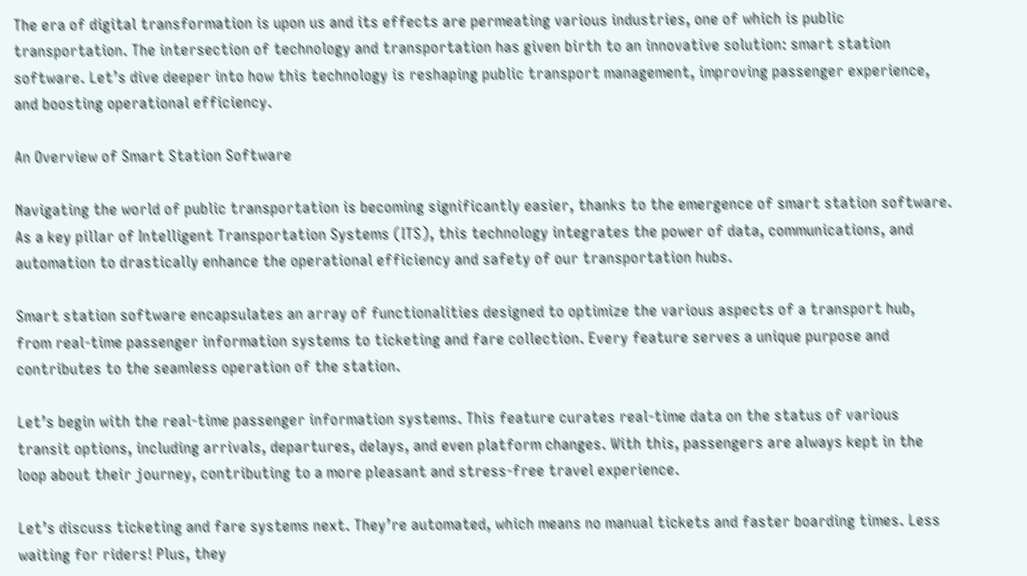The era of digital transformation is upon us and its effects are permeating various industries, one of which is public transportation. The intersection of technology and transportation has given birth to an innovative solution: smart station software. Let’s dive deeper into how this technology is reshaping public transport management, improving passenger experience, and boosting operational efficiency.

An Overview of Smart Station Software

Navigating the world of public transportation is becoming significantly easier, thanks to the emergence of smart station software. As a key pillar of Intelligent Transportation Systems (ITS), this technology integrates the power of data, communications, and automation to drastically enhance the operational efficiency and safety of our transportation hubs.

Smart station software encapsulates an array of functionalities designed to optimize the various aspects of a transport hub, from real-time passenger information systems to ticketing and fare collection. Every feature serves a unique purpose and contributes to the seamless operation of the station.

Let’s begin with the real-time passenger information systems. This feature curates real-time data on the status of various transit options, including arrivals, departures, delays, and even platform changes. With this, passengers are always kept in the loop about their journey, contributing to a more pleasant and stress-free travel experience.

Let’s discuss ticketing and fare systems next. They’re automated, which means no manual tickets and faster boarding times. Less waiting for riders! Plus, they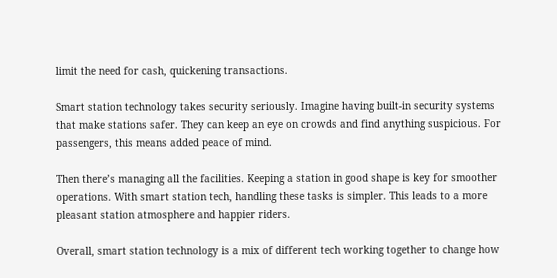limit the need for cash, quickening transactions.

Smart station technology takes security seriously. Imagine having built-in security systems that make stations safer. They can keep an eye on crowds and find anything suspicious. For passengers, this means added peace of mind.

Then there’s managing all the facilities. Keeping a station in good shape is key for smoother operations. With smart station tech, handling these tasks is simpler. This leads to a more pleasant station atmosphere and happier riders.

Overall, smart station technology is a mix of different tech working together to change how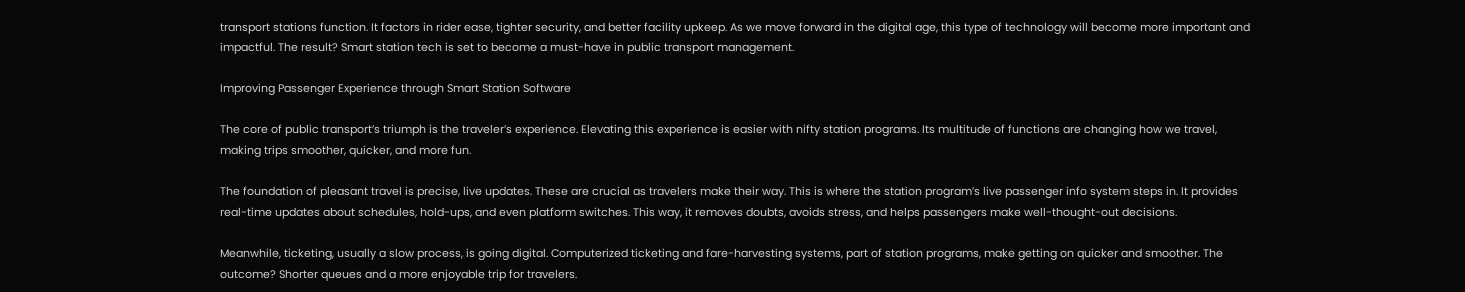transport stations function. It factors in rider ease, tighter security, and better facility upkeep. As we move forward in the digital age, this type of technology will become more important and impactful. The result? Smart station tech is set to become a must-have in public transport management.

Improving Passenger Experience through Smart Station Software

The core of public transport’s triumph is the traveler’s experience. Elevating this experience is easier with nifty station programs. Its multitude of functions are changing how we travel, making trips smoother, quicker, and more fun.

The foundation of pleasant travel is precise, live updates. These are crucial as travelers make their way. This is where the station program’s live passenger info system steps in. It provides real-time updates about schedules, hold-ups, and even platform switches. This way, it removes doubts, avoids stress, and helps passengers make well-thought-out decisions.

Meanwhile, ticketing, usually a slow process, is going digital. Computerized ticketing and fare-harvesting systems, part of station programs, make getting on quicker and smoother. The outcome? Shorter queues and a more enjoyable trip for travelers.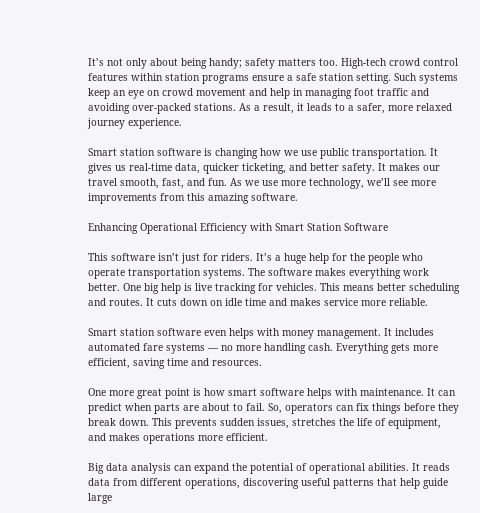It’s not only about being handy; safety matters too. High-tech crowd control features within station programs ensure a safe station setting. Such systems keep an eye on crowd movement and help in managing foot traffic and avoiding over-packed stations. As a result, it leads to a safer, more relaxed journey experience.

Smart station software is changing how we use public transportation. It gives us real-time data, quicker ticketing, and better safety. It makes our travel smooth, fast, and fun. As we use more technology, we’ll see more improvements from this amazing software.

Enhancing Operational Efficiency with Smart Station Software

This software isn’t just for riders. It’s a huge help for the people who operate transportation systems. The software makes everything work better. One big help is live tracking for vehicles. This means better scheduling and routes. It cuts down on idle time and makes service more reliable.

Smart station software even helps with money management. It includes automated fare systems — no more handling cash. Everything gets more efficient, saving time and resources.

One more great point is how smart software helps with maintenance. It can predict when parts are about to fail. So, operators can fix things before they break down. This prevents sudden issues, stretches the life of equipment, and makes operations more efficient.

Big data analysis can expand the potential of operational abilities. It reads data from different operations, discovering useful patterns that help guide large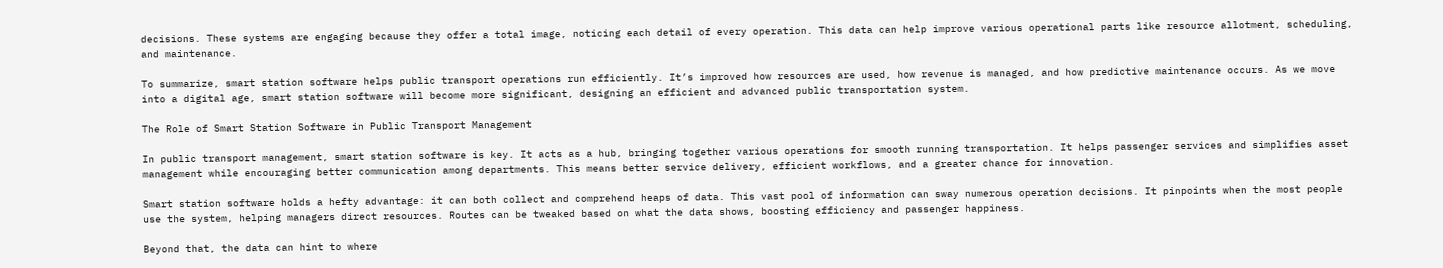decisions. These systems are engaging because they offer a total image, noticing each detail of every operation. This data can help improve various operational parts like resource allotment, scheduling, and maintenance.

To summarize, smart station software helps public transport operations run efficiently. It’s improved how resources are used, how revenue is managed, and how predictive maintenance occurs. As we move into a digital age, smart station software will become more significant, designing an efficient and advanced public transportation system.

The Role of Smart Station Software in Public Transport Management

In public transport management, smart station software is key. It acts as a hub, bringing together various operations for smooth running transportation. It helps passenger services and simplifies asset management while encouraging better communication among departments. This means better service delivery, efficient workflows, and a greater chance for innovation.

Smart station software holds a hefty advantage: it can both collect and comprehend heaps of data. This vast pool of information can sway numerous operation decisions. It pinpoints when the most people use the system, helping managers direct resources. Routes can be tweaked based on what the data shows, boosting efficiency and passenger happiness.

Beyond that, the data can hint to where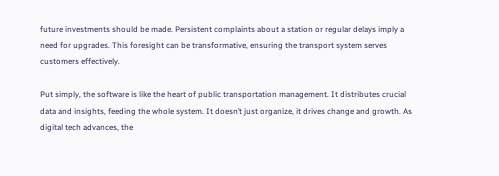future investments should be made. Persistent complaints about a station or regular delays imply a need for upgrades. This foresight can be transformative, ensuring the transport system serves customers effectively.

Put simply, the software is like the heart of public transportation management. It distributes crucial data and insights, feeding the whole system. It doesn’t just organize, it drives change and growth. As digital tech advances, the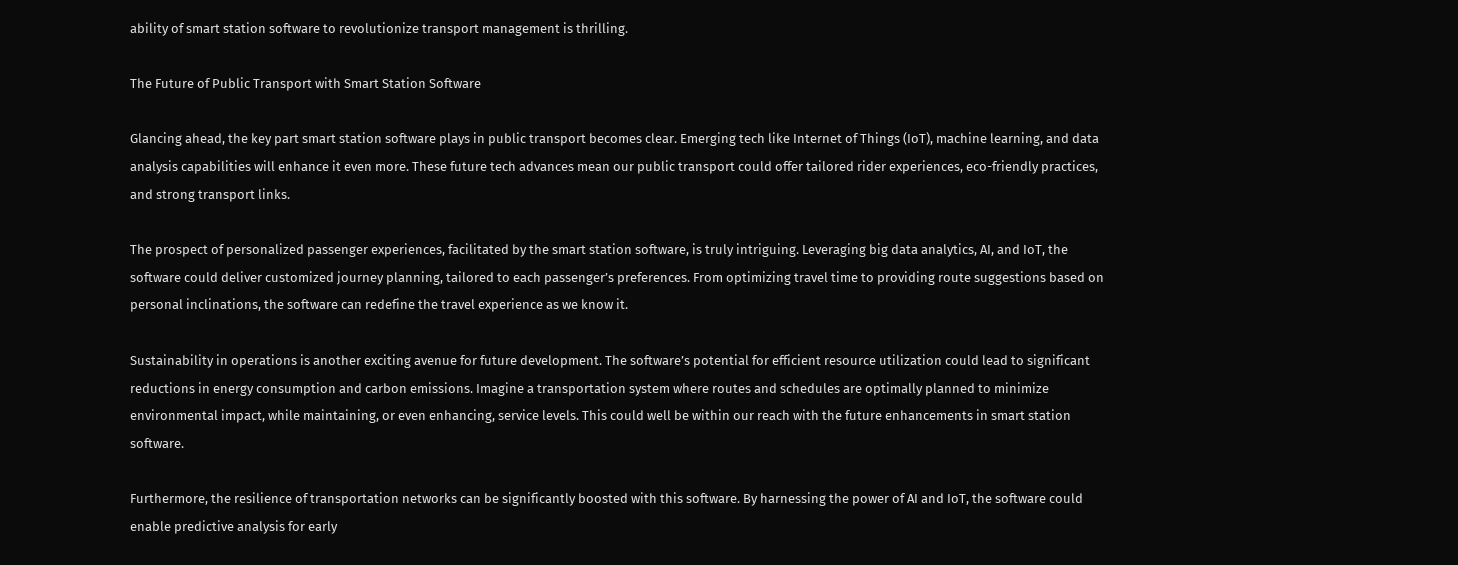ability of smart station software to revolutionize transport management is thrilling.

The Future of Public Transport with Smart Station Software

Glancing ahead, the key part smart station software plays in public transport becomes clear. Emerging tech like Internet of Things (IoT), machine learning, and data analysis capabilities will enhance it even more. These future tech advances mean our public transport could offer tailored rider experiences, eco-friendly practices, and strong transport links.

The prospect of personalized passenger experiences, facilitated by the smart station software, is truly intriguing. Leveraging big data analytics, AI, and IoT, the software could deliver customized journey planning, tailored to each passenger’s preferences. From optimizing travel time to providing route suggestions based on personal inclinations, the software can redefine the travel experience as we know it.

Sustainability in operations is another exciting avenue for future development. The software’s potential for efficient resource utilization could lead to significant reductions in energy consumption and carbon emissions. Imagine a transportation system where routes and schedules are optimally planned to minimize environmental impact, while maintaining, or even enhancing, service levels. This could well be within our reach with the future enhancements in smart station software.

Furthermore, the resilience of transportation networks can be significantly boosted with this software. By harnessing the power of AI and IoT, the software could enable predictive analysis for early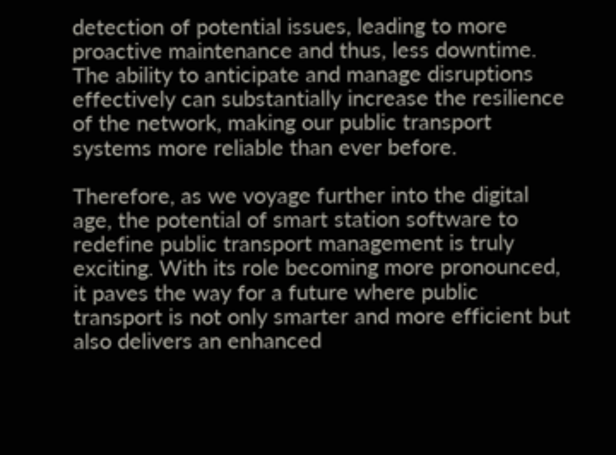detection of potential issues, leading to more proactive maintenance and thus, less downtime. The ability to anticipate and manage disruptions effectively can substantially increase the resilience of the network, making our public transport systems more reliable than ever before.

Therefore, as we voyage further into the digital age, the potential of smart station software to redefine public transport management is truly exciting. With its role becoming more pronounced, it paves the way for a future where public transport is not only smarter and more efficient but also delivers an enhanced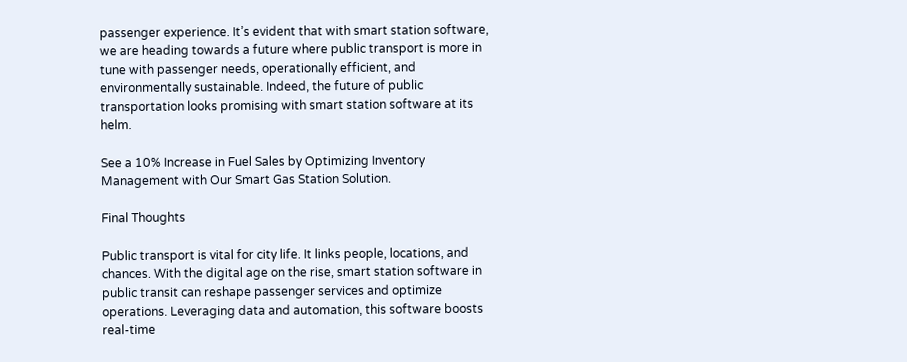passenger experience. It’s evident that with smart station software, we are heading towards a future where public transport is more in tune with passenger needs, operationally efficient, and environmentally sustainable. Indeed, the future of public transportation looks promising with smart station software at its helm.

See a 10% Increase in Fuel Sales by Optimizing Inventory Management with Our Smart Gas Station Solution.

Final Thoughts

Public transport is vital for city life. It links people, locations, and chances. With the digital age on the rise, smart station software in public transit can reshape passenger services and optimize operations. Leveraging data and automation, this software boosts real-time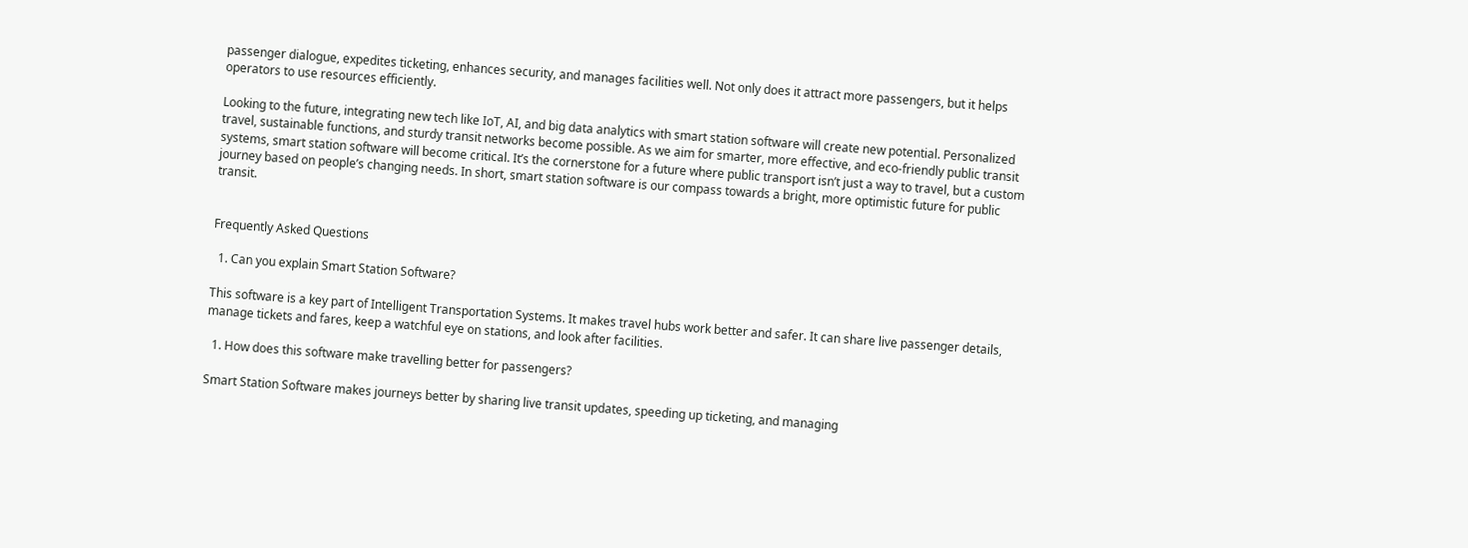passenger dialogue, expedites ticketing, enhances security, and manages facilities well. Not only does it attract more passengers, but it helps operators to use resources efficiently.

Looking to the future, integrating new tech like IoT, AI, and big data analytics with smart station software will create new potential. Personalized travel, sustainable functions, and sturdy transit networks become possible. As we aim for smarter, more effective, and eco-friendly public transit systems, smart station software will become critical. It’s the cornerstone for a future where public transport isn’t just a way to travel, but a custom journey based on people’s changing needs. In short, smart station software is our compass towards a bright, more optimistic future for public transit.


Frequently Asked Questions

  1. Can you explain Smart Station Software?

This software is a key part of Intelligent Transportation Systems. It makes travel hubs work better and safer. It can share live passenger details, manage tickets and fares, keep a watchful eye on stations, and look after facilities.

  1. How does this software make travelling better for passengers?

Smart Station Software makes journeys better by sharing live transit updates, speeding up ticketing, and managing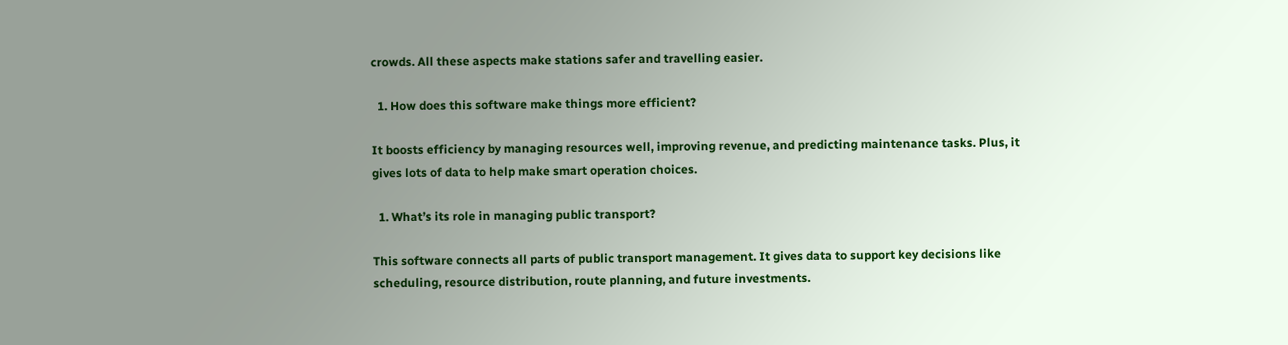crowds. All these aspects make stations safer and travelling easier.

  1. How does this software make things more efficient?

It boosts efficiency by managing resources well, improving revenue, and predicting maintenance tasks. Plus, it gives lots of data to help make smart operation choices.

  1. What’s its role in managing public transport?

This software connects all parts of public transport management. It gives data to support key decisions like scheduling, resource distribution, route planning, and future investments.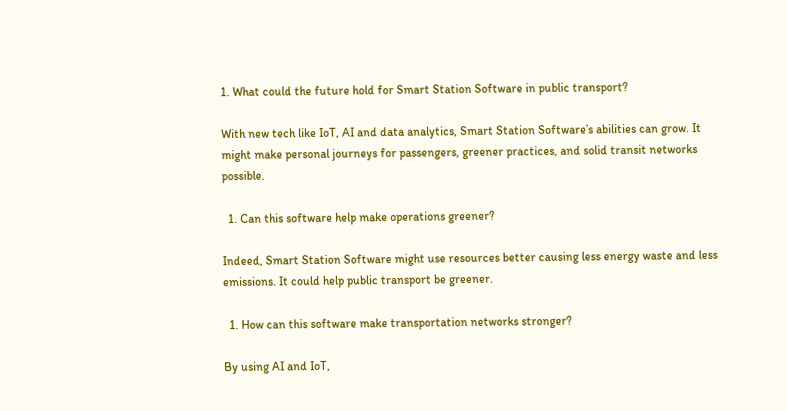1. What could the future hold for Smart Station Software in public transport?

With new tech like IoT, AI and data analytics, Smart Station Software’s abilities can grow. It might make personal journeys for passengers, greener practices, and solid transit networks possible.

  1. Can this software help make operations greener?

Indeed, Smart Station Software might use resources better causing less energy waste and less emissions. It could help public transport be greener.

  1. How can this software make transportation networks stronger?

By using AI and IoT,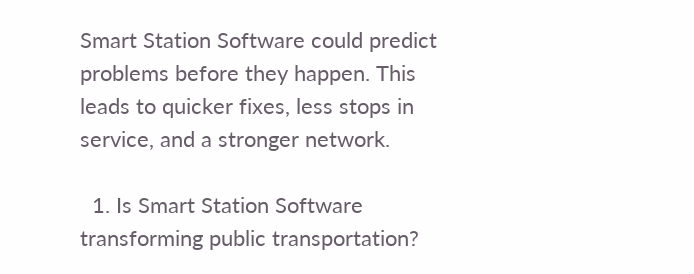Smart Station Software could predict problems before they happen. This leads to quicker fixes, less stops in service, and a stronger network.

  1. Is Smart Station Software transforming public transportation?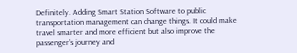Definitely. Adding Smart Station Software to public transportation management can change things. It could make travel smarter and more efficient but also improve the passenger’s journey and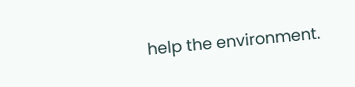help the environment.